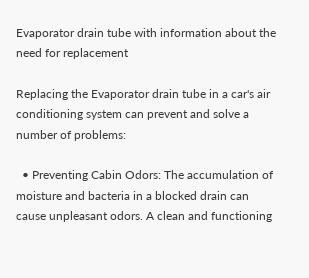Evaporator drain tube with information about the need for replacement

Replacing the Evaporator drain tube in a car's air conditioning system can prevent and solve a number of problems:

  • Preventing Cabin Odors: The accumulation of moisture and bacteria in a blocked drain can cause unpleasant odors. A clean and functioning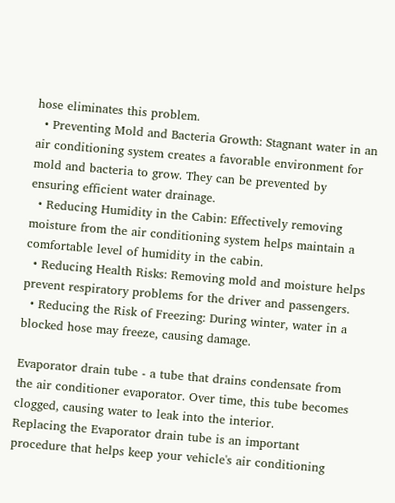hose eliminates this problem.
  • Preventing Mold and Bacteria Growth: Stagnant water in an air conditioning system creates a favorable environment for mold and bacteria to grow. They can be prevented by ensuring efficient water drainage.
  • Reducing Humidity in the Cabin: Effectively removing moisture from the air conditioning system helps maintain a comfortable level of humidity in the cabin.
  • Reducing Health Risks: Removing mold and moisture helps prevent respiratory problems for the driver and passengers.
  • Reducing the Risk of Freezing: During winter, water in a blocked hose may freeze, causing damage.

Evaporator drain tube - a tube that drains condensate from the air conditioner evaporator. Over time, this tube becomes clogged, causing water to leak into the interior.
Replacing the Evaporator drain tube is an important procedure that helps keep your vehicle's air conditioning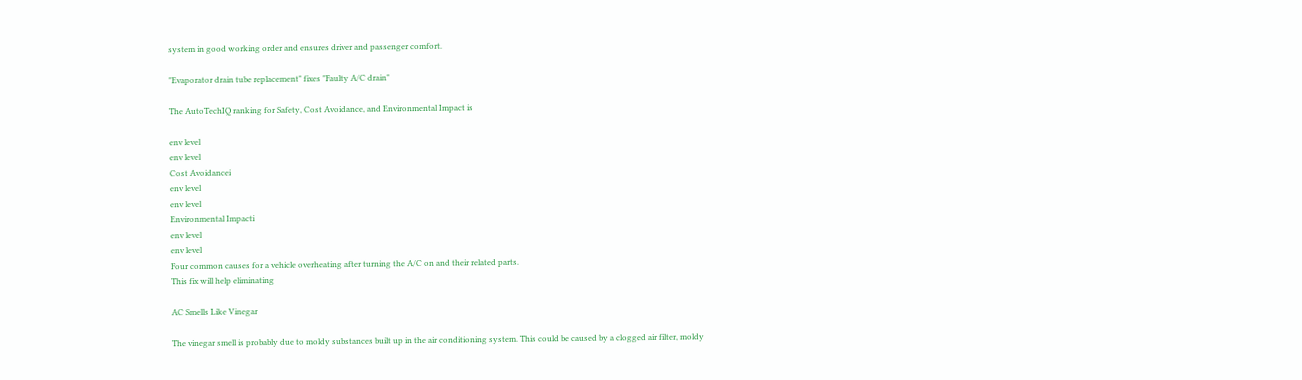system in good working order and ensures driver and passenger comfort.

"Evaporator drain tube replacement" fixes "Faulty A/C drain"

The AutoTechIQ ranking for Safety, Cost Avoidance, and Environmental Impact is

env level
env level
Cost Avoidancei
env level
env level
Environmental Impacti
env level
env level
Four common causes for a vehicle overheating after turning the A/C on and their related parts.
This fix will help eliminating

AC Smells Like Vinegar

The vinegar smell is probably due to moldy substances built up in the air conditioning system. This could be caused by a clogged air filter, moldy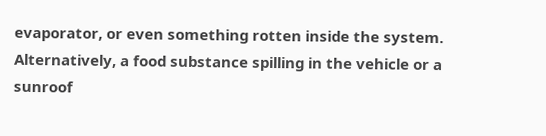evaporator, or even something rotten inside the system. Alternatively, a food substance spilling in the vehicle or a sunroof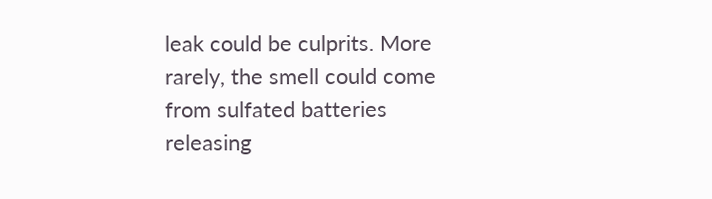leak could be culprits. More rarely, the smell could come from sulfated batteries releasing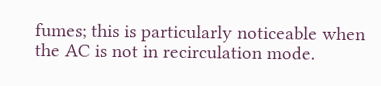fumes; this is particularly noticeable when the AC is not in recirculation mode.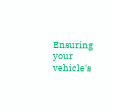Ensuring your vehicle's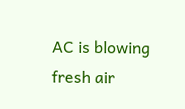AC is blowing fresh air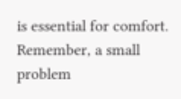is essential for comfort. Remember, a small problem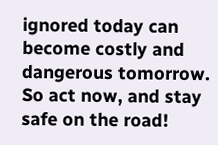ignored today can become costly and dangerous tomorrow. So act now, and stay safe on the road!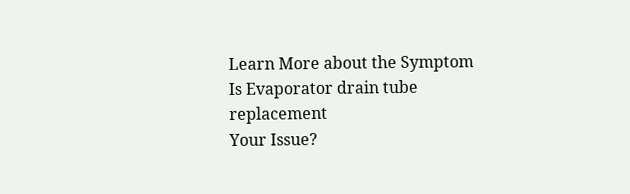Learn More about the Symptom
Is Evaporator drain tube replacement
Your Issue?